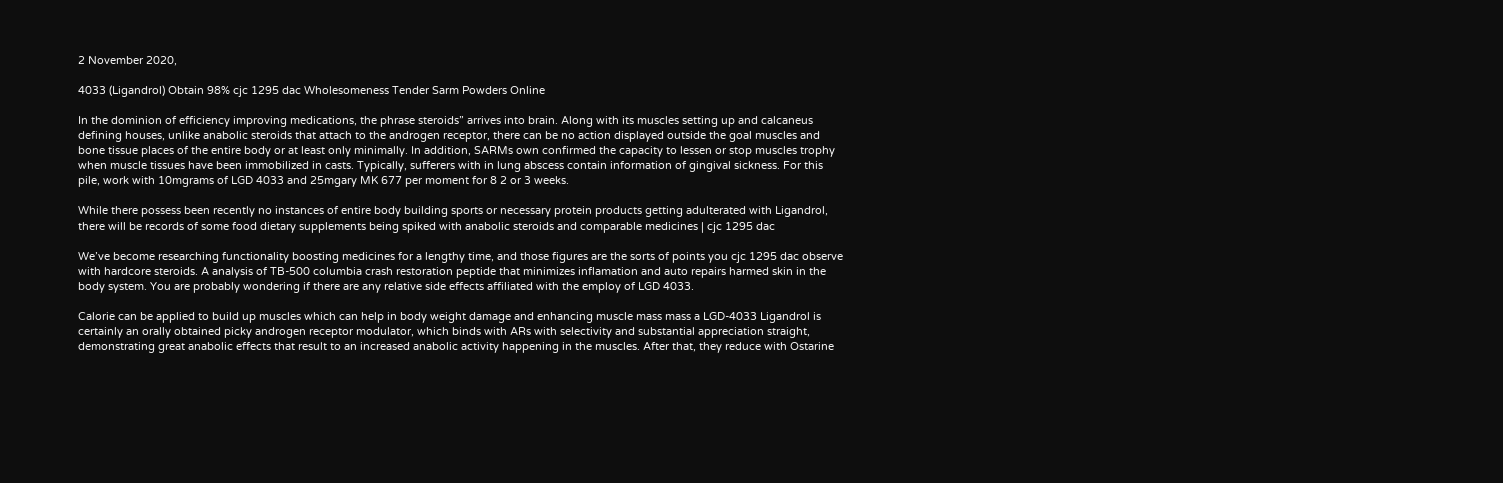2 November 2020,

4033 (Ligandrol) Obtain 98% cjc 1295 dac Wholesomeness Tender Sarm Powders Online

In the dominion of efficiency improving medications, the phrase steroids” arrives into brain. Along with its muscles setting up and calcaneus defining houses, unlike anabolic steroids that attach to the androgen receptor, there can be no action displayed outside the goal muscles and bone tissue places of the entire body or at least only minimally. In addition, SARMs own confirmed the capacity to lessen or stop muscles trophy when muscle tissues have been immobilized in casts. Typically, sufferers with in lung abscess contain information of gingival sickness. For this pile, work with 10mgrams of LGD 4033 and 25mgary MK 677 per moment for 8 2 or 3 weeks.

While there possess been recently no instances of entire body building sports or necessary protein products getting adulterated with Ligandrol, there will be records of some food dietary supplements being spiked with anabolic steroids and comparable medicines | cjc 1295 dac

We’ve become researching functionality boosting medicines for a lengthy time, and those figures are the sorts of points you cjc 1295 dac observe with hardcore steroids. A analysis of TB-500 columbia crash restoration peptide that minimizes inflamation and auto repairs harmed skin in the body system. You are probably wondering if there are any relative side effects affiliated with the employ of LGD 4033.

Calorie can be applied to build up muscles which can help in body weight damage and enhancing muscle mass mass a LGD-4033 Ligandrol is certainly an orally obtained picky androgen receptor modulator, which binds with ARs with selectivity and substantial appreciation straight, demonstrating great anabolic effects that result to an increased anabolic activity happening in the muscles. After that, they reduce with Ostarine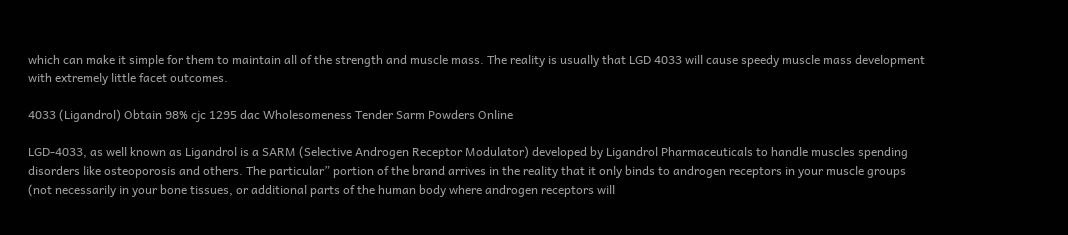which can make it simple for them to maintain all of the strength and muscle mass. The reality is usually that LGD 4033 will cause speedy muscle mass development with extremely little facet outcomes.

4033 (Ligandrol) Obtain 98% cjc 1295 dac Wholesomeness Tender Sarm Powders Online

LGD-4033, as well known as Ligandrol is a SARM (Selective Androgen Receptor Modulator) developed by Ligandrol Pharmaceuticals to handle muscles spending disorders like osteoporosis and others. The particular” portion of the brand arrives in the reality that it only binds to androgen receptors in your muscle groups (not necessarily in your bone tissues, or additional parts of the human body where androgen receptors will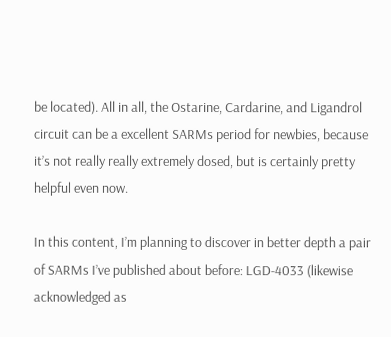be located). All in all, the Ostarine, Cardarine, and Ligandrol circuit can be a excellent SARMs period for newbies, because it’s not really really extremely dosed, but is certainly pretty helpful even now.

In this content, I’m planning to discover in better depth a pair of SARMs I’ve published about before: LGD-4033 (likewise acknowledged as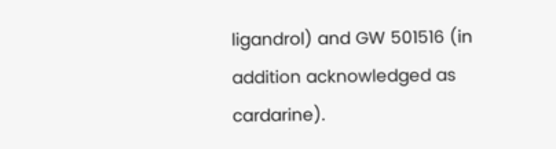ligandrol) and GW 501516 (in addition acknowledged as cardarine).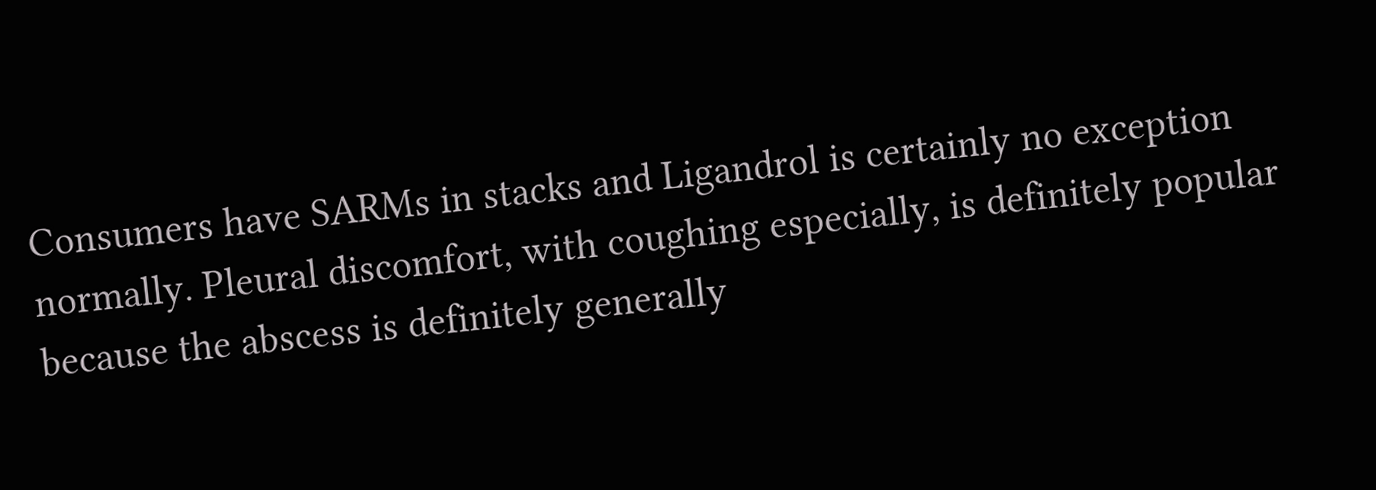Consumers have SARMs in stacks and Ligandrol is certainly no exception normally. Pleural discomfort, with coughing especially, is definitely popular because the abscess is definitely generally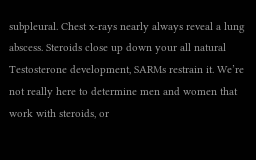subpleural. Chest x-rays nearly always reveal a lung abscess. Steroids close up down your all natural Testosterone development, SARMs restrain it. We’re not really here to determine men and women that work with steroids, or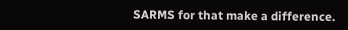SARMS for that make a difference.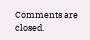Comments are closed.